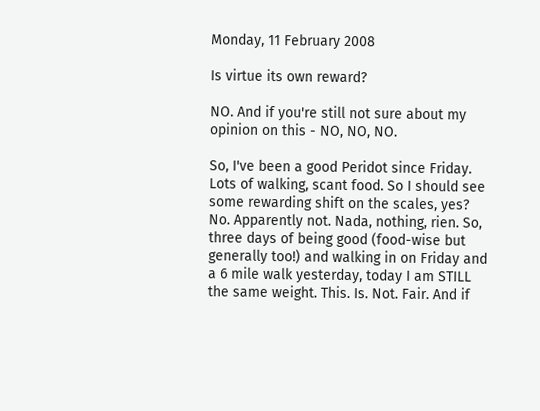Monday, 11 February 2008

Is virtue its own reward?

NO. And if you're still not sure about my opinion on this - NO, NO, NO.

So, I've been a good Peridot since Friday. Lots of walking, scant food. So I should see some rewarding shift on the scales, yes? No. Apparently not. Nada, nothing, rien. So, three days of being good (food-wise but generally too!) and walking in on Friday and a 6 mile walk yesterday, today I am STILL the same weight. This. Is. Not. Fair. And if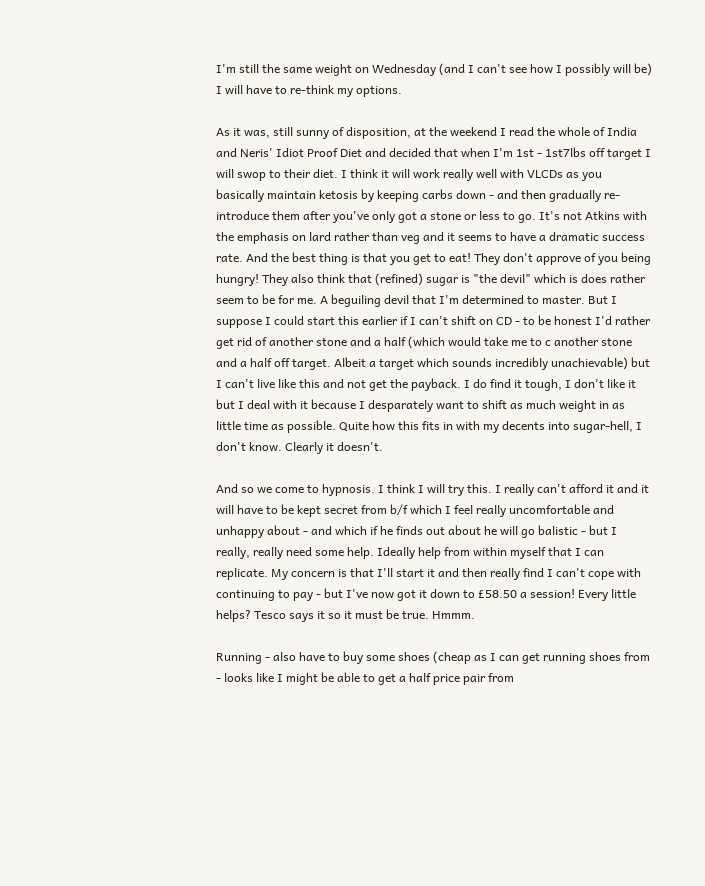I'm still the same weight on Wednesday (and I can't see how I possibly will be) I will have to re-think my options.

As it was, still sunny of disposition, at the weekend I read the whole of India and Neris' Idiot Proof Diet and decided that when I'm 1st - 1st7lbs off target I will swop to their diet. I think it will work really well with VLCDs as you basically maintain ketosis by keeping carbs down - and then gradually re-introduce them after you've only got a stone or less to go. It's not Atkins with the emphasis on lard rather than veg and it seems to have a dramatic success rate. And the best thing is that you get to eat! They don't approve of you being hungry! They also think that (refined) sugar is "the devil" which is does rather seem to be for me. A beguiling devil that I'm determined to master. But I suppose I could start this earlier if I can't shift on CD - to be honest I'd rather get rid of another stone and a half (which would take me to c another stone and a half off target. Albeit a target which sounds incredibly unachievable) but I can't live like this and not get the payback. I do find it tough, I don't like it but I deal with it because I desparately want to shift as much weight in as little time as possible. Quite how this fits in with my decents into sugar-hell, I don't know. Clearly it doesn't.

And so we come to hypnosis. I think I will try this. I really can't afford it and it will have to be kept secret from b/f which I feel really uncomfortable and unhappy about - and which if he finds out about he will go balistic - but I really, really need some help. Ideally help from within myself that I can replicate. My concern is that I'll start it and then really find I can't cope with continuing to pay - but I've now got it down to £58.50 a session! Every little helps? Tesco says it so it must be true. Hmmm.

Running - also have to buy some shoes (cheap as I can get running shoes from - looks like I might be able to get a half price pair from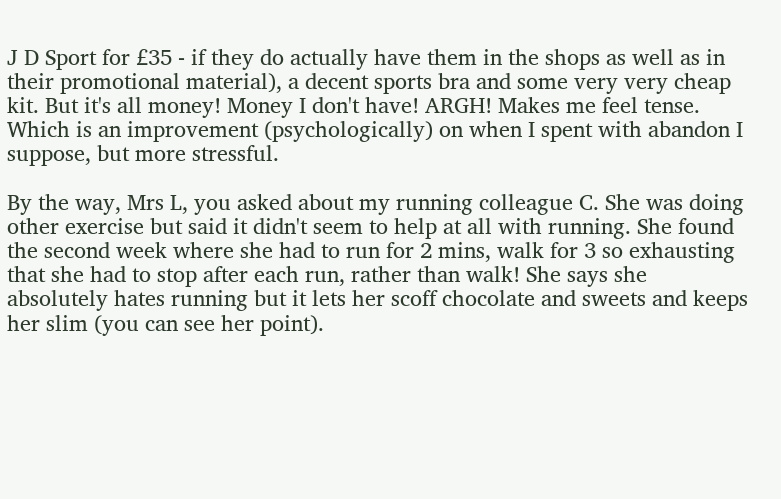J D Sport for £35 - if they do actually have them in the shops as well as in their promotional material), a decent sports bra and some very very cheap kit. But it's all money! Money I don't have! ARGH! Makes me feel tense. Which is an improvement (psychologically) on when I spent with abandon I suppose, but more stressful.

By the way, Mrs L, you asked about my running colleague C. She was doing other exercise but said it didn't seem to help at all with running. She found the second week where she had to run for 2 mins, walk for 3 so exhausting that she had to stop after each run, rather than walk! She says she absolutely hates running but it lets her scoff chocolate and sweets and keeps her slim (you can see her point).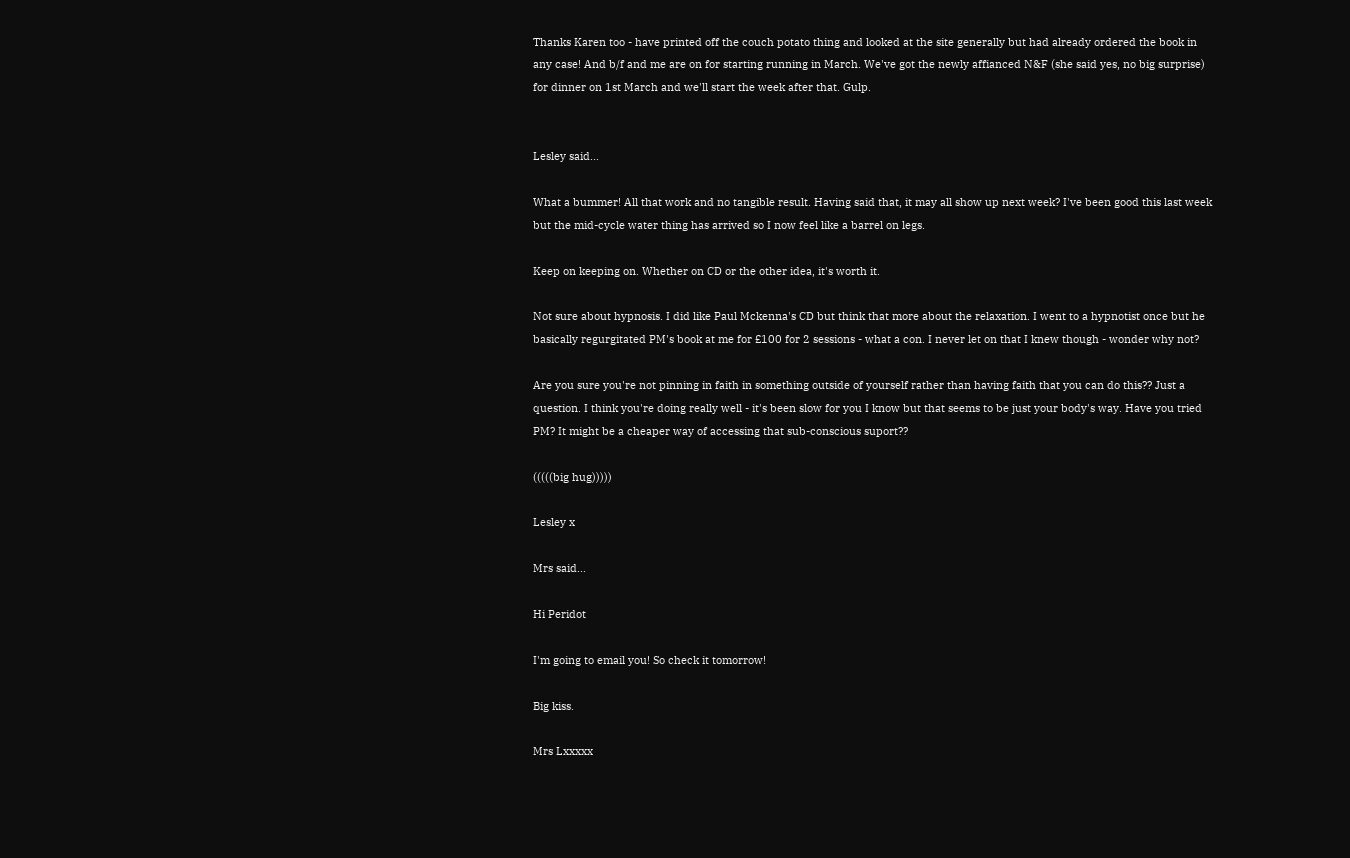Thanks Karen too - have printed off the couch potato thing and looked at the site generally but had already ordered the book in any case! And b/f and me are on for starting running in March. We've got the newly affianced N&F (she said yes, no big surprise) for dinner on 1st March and we'll start the week after that. Gulp.


Lesley said...

What a bummer! All that work and no tangible result. Having said that, it may all show up next week? I've been good this last week but the mid-cycle water thing has arrived so I now feel like a barrel on legs.

Keep on keeping on. Whether on CD or the other idea, it's worth it.

Not sure about hypnosis. I did like Paul Mckenna's CD but think that more about the relaxation. I went to a hypnotist once but he basically regurgitated PM's book at me for £100 for 2 sessions - what a con. I never let on that I knew though - wonder why not?

Are you sure you're not pinning in faith in something outside of yourself rather than having faith that you can do this?? Just a question. I think you're doing really well - it's been slow for you I know but that seems to be just your body's way. Have you tried PM? It might be a cheaper way of accessing that sub-conscious suport??

(((((big hug)))))

Lesley x

Mrs said...

Hi Peridot

I'm going to email you! So check it tomorrow!

Big kiss.

Mrs Lxxxxx